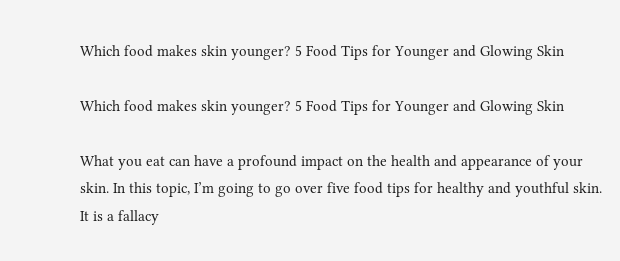Which food makes skin younger? 5 Food Tips for Younger and Glowing Skin

Which food makes skin younger? 5 Food Tips for Younger and Glowing Skin

What you eat can have a profound impact on the health and appearance of your skin. In this topic, I’m going to go over five food tips for healthy and youthful skin. It is a fallacy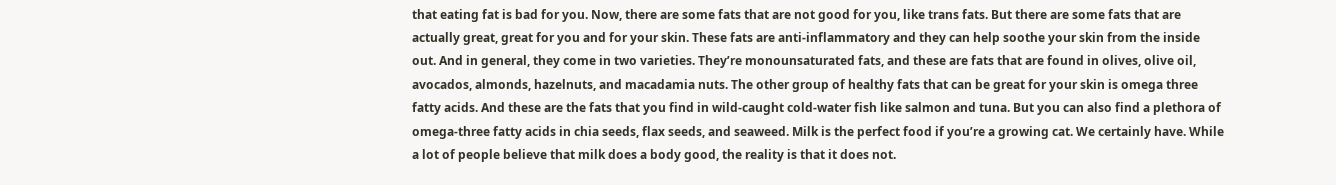that eating fat is bad for you. Now, there are some fats that are not good for you, like trans fats. But there are some fats that are actually great, great for you and for your skin. These fats are anti-inflammatory and they can help soothe your skin from the inside out. And in general, they come in two varieties. They’re monounsaturated fats, and these are fats that are found in olives, olive oil, avocados, almonds, hazelnuts, and macadamia nuts. The other group of healthy fats that can be great for your skin is omega three fatty acids. And these are the fats that you find in wild-caught cold-water fish like salmon and tuna. But you can also find a plethora of omega-three fatty acids in chia seeds, flax seeds, and seaweed. Milk is the perfect food if you’re a growing cat. We certainly have. While a lot of people believe that milk does a body good, the reality is that it does not.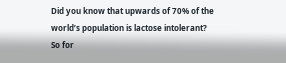Did you know that upwards of 70% of the world’s population is lactose intolerant? So for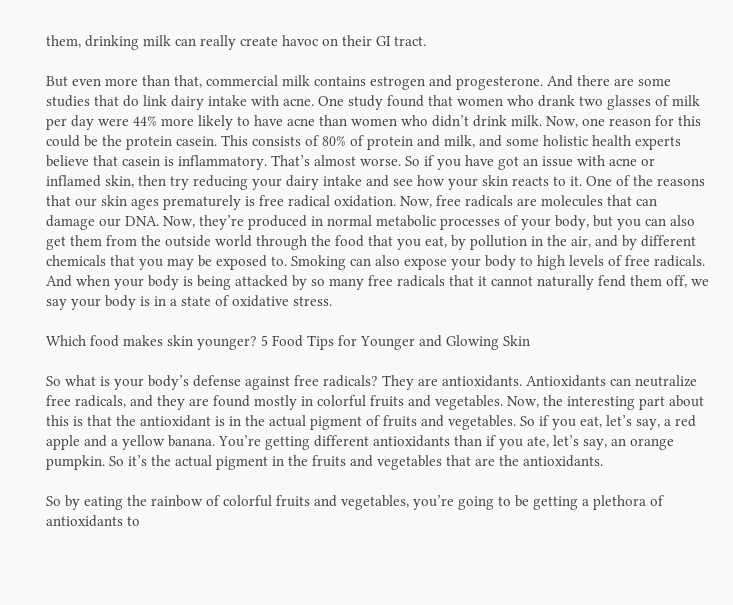them, drinking milk can really create havoc on their GI tract.

But even more than that, commercial milk contains estrogen and progesterone. And there are some studies that do link dairy intake with acne. One study found that women who drank two glasses of milk per day were 44% more likely to have acne than women who didn’t drink milk. Now, one reason for this could be the protein casein. This consists of 80% of protein and milk, and some holistic health experts believe that casein is inflammatory. That’s almost worse. So if you have got an issue with acne or inflamed skin, then try reducing your dairy intake and see how your skin reacts to it. One of the reasons that our skin ages prematurely is free radical oxidation. Now, free radicals are molecules that can damage our DNA. Now, they’re produced in normal metabolic processes of your body, but you can also get them from the outside world through the food that you eat, by pollution in the air, and by different chemicals that you may be exposed to. Smoking can also expose your body to high levels of free radicals. And when your body is being attacked by so many free radicals that it cannot naturally fend them off, we say your body is in a state of oxidative stress.

Which food makes skin younger? 5 Food Tips for Younger and Glowing Skin

So what is your body’s defense against free radicals? They are antioxidants. Antioxidants can neutralize free radicals, and they are found mostly in colorful fruits and vegetables. Now, the interesting part about this is that the antioxidant is in the actual pigment of fruits and vegetables. So if you eat, let’s say, a red apple and a yellow banana. You’re getting different antioxidants than if you ate, let’s say, an orange pumpkin. So it’s the actual pigment in the fruits and vegetables that are the antioxidants.

So by eating the rainbow of colorful fruits and vegetables, you’re going to be getting a plethora of antioxidants to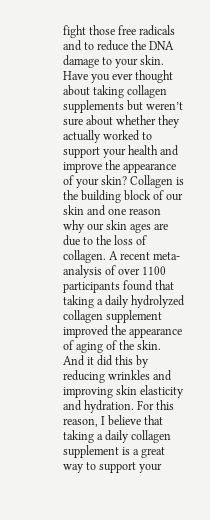fight those free radicals and to reduce the DNA damage to your skin. Have you ever thought about taking collagen supplements but weren’t sure about whether they actually worked to support your health and improve the appearance of your skin? Collagen is the building block of our skin and one reason why our skin ages are due to the loss of collagen. A recent meta-analysis of over 1100 participants found that taking a daily hydrolyzed collagen supplement improved the appearance of aging of the skin. And it did this by reducing wrinkles and improving skin elasticity and hydration. For this reason, I believe that taking a daily collagen supplement is a great way to support your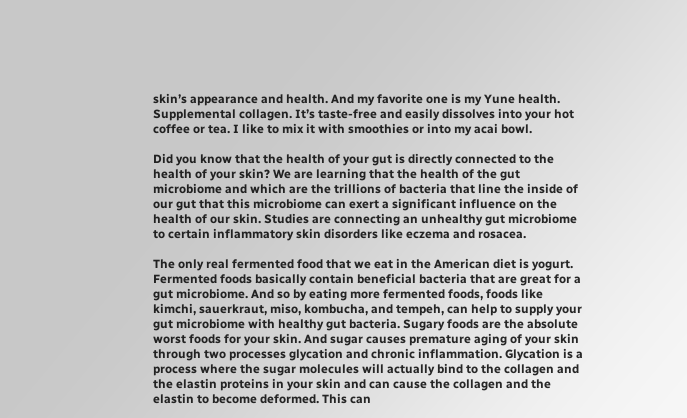skin’s appearance and health. And my favorite one is my Yune health. Supplemental collagen. It’s taste-free and easily dissolves into your hot coffee or tea. I like to mix it with smoothies or into my acai bowl.

Did you know that the health of your gut is directly connected to the health of your skin? We are learning that the health of the gut microbiome and which are the trillions of bacteria that line the inside of our gut that this microbiome can exert a significant influence on the health of our skin. Studies are connecting an unhealthy gut microbiome to certain inflammatory skin disorders like eczema and rosacea.

The only real fermented food that we eat in the American diet is yogurt. Fermented foods basically contain beneficial bacteria that are great for a gut microbiome. And so by eating more fermented foods, foods like kimchi, sauerkraut, miso, kombucha, and tempeh, can help to supply your gut microbiome with healthy gut bacteria. Sugary foods are the absolute worst foods for your skin. And sugar causes premature aging of your skin through two processes glycation and chronic inflammation. Glycation is a process where the sugar molecules will actually bind to the collagen and the elastin proteins in your skin and can cause the collagen and the elastin to become deformed. This can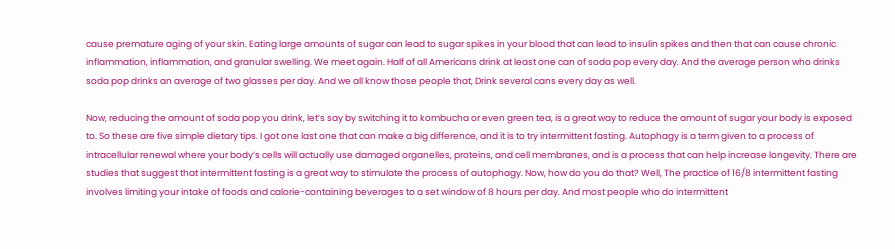cause premature aging of your skin. Eating large amounts of sugar can lead to sugar spikes in your blood that can lead to insulin spikes and then that can cause chronic inflammation, inflammation, and granular swelling. We meet again. Half of all Americans drink at least one can of soda pop every day. And the average person who drinks soda pop drinks an average of two glasses per day. And we all know those people that, Drink several cans every day as well.

Now, reducing the amount of soda pop you drink, let’s say by switching it to kombucha or even green tea, is a great way to reduce the amount of sugar your body is exposed to. So these are five simple dietary tips. I got one last one that can make a big difference, and it is to try intermittent fasting. Autophagy is a term given to a process of intracellular renewal where your body’s cells will actually use damaged organelles, proteins, and cell membranes, and is a process that can help increase longevity. There are studies that suggest that intermittent fasting is a great way to stimulate the process of autophagy. Now, how do you do that? Well, The practice of 16/8 intermittent fasting involves limiting your intake of foods and calorie-containing beverages to a set window of 8 hours per day. And most people who do intermittent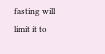fasting will limit it to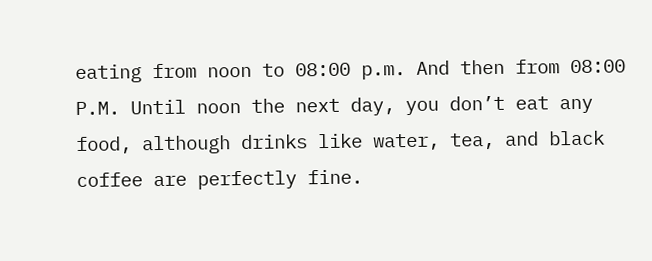eating from noon to 08:00 p.m. And then from 08:00 P.M. Until noon the next day, you don’t eat any food, although drinks like water, tea, and black coffee are perfectly fine.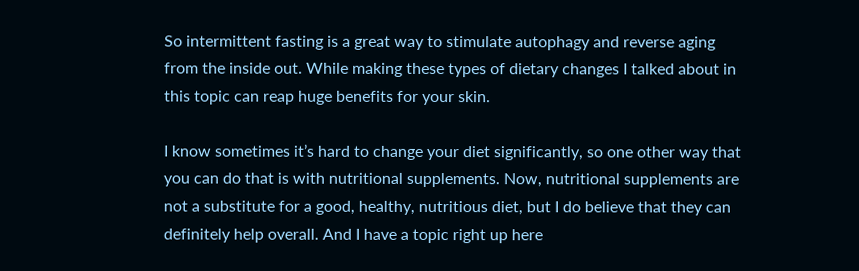So intermittent fasting is a great way to stimulate autophagy and reverse aging from the inside out. While making these types of dietary changes I talked about in this topic can reap huge benefits for your skin.

I know sometimes it’s hard to change your diet significantly, so one other way that you can do that is with nutritional supplements. Now, nutritional supplements are not a substitute for a good, healthy, nutritious diet, but I do believe that they can definitely help overall. And I have a topic right up here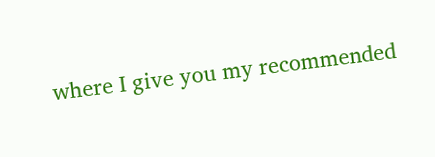where I give you my recommended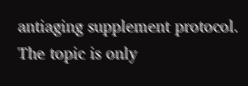antiaging supplement protocol. The topic is only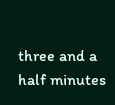three and a half minutes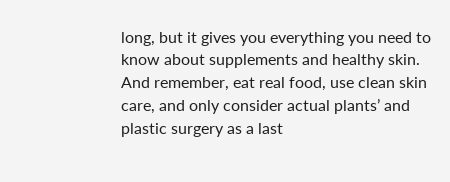long, but it gives you everything you need to know about supplements and healthy skin. And remember, eat real food, use clean skin care, and only consider actual plants’ and plastic surgery as a last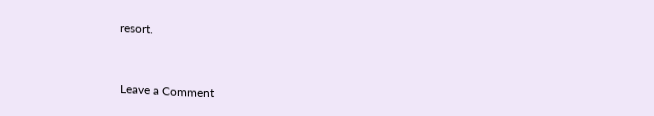resort.


Leave a Comment